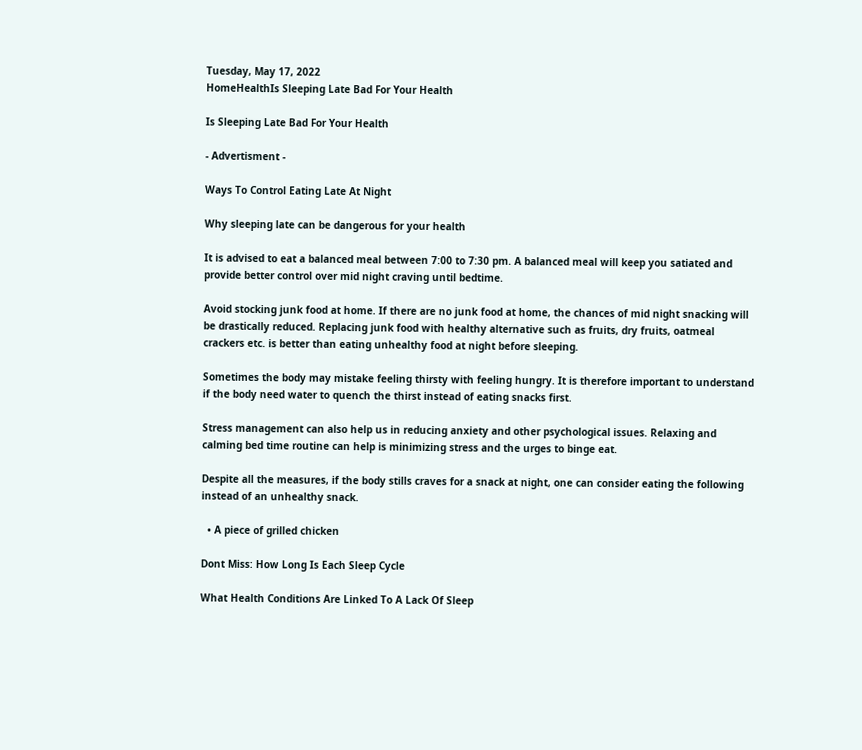Tuesday, May 17, 2022
HomeHealthIs Sleeping Late Bad For Your Health

Is Sleeping Late Bad For Your Health

- Advertisment -

Ways To Control Eating Late At Night

Why sleeping late can be dangerous for your health

It is advised to eat a balanced meal between 7:00 to 7:30 pm. A balanced meal will keep you satiated and provide better control over mid night craving until bedtime.

Avoid stocking junk food at home. If there are no junk food at home, the chances of mid night snacking will be drastically reduced. Replacing junk food with healthy alternative such as fruits, dry fruits, oatmeal crackers etc. is better than eating unhealthy food at night before sleeping.

Sometimes the body may mistake feeling thirsty with feeling hungry. It is therefore important to understand if the body need water to quench the thirst instead of eating snacks first.

Stress management can also help us in reducing anxiety and other psychological issues. Relaxing and calming bed time routine can help is minimizing stress and the urges to binge eat.

Despite all the measures, if the body stills craves for a snack at night, one can consider eating the following instead of an unhealthy snack.

  • A piece of grilled chicken

Dont Miss: How Long Is Each Sleep Cycle

What Health Conditions Are Linked To A Lack Of Sleep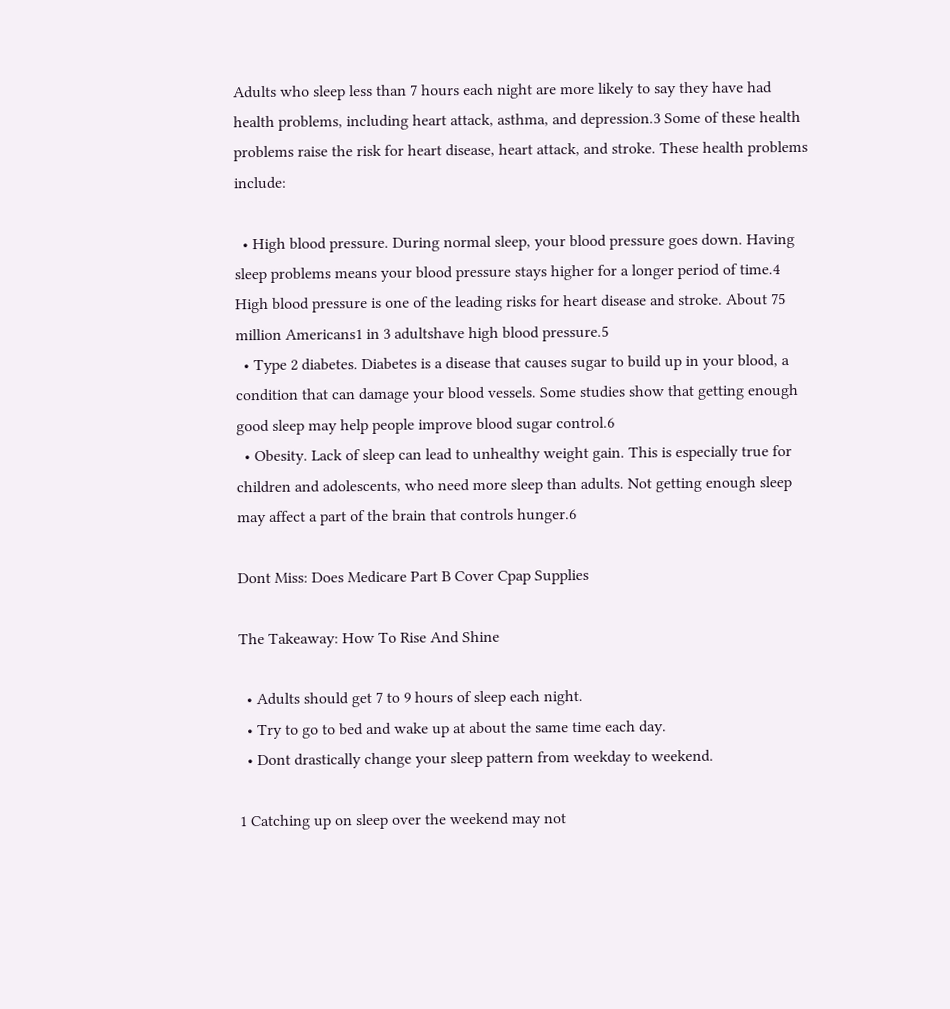Adults who sleep less than 7 hours each night are more likely to say they have had health problems, including heart attack, asthma, and depression.3 Some of these health problems raise the risk for heart disease, heart attack, and stroke. These health problems include:

  • High blood pressure. During normal sleep, your blood pressure goes down. Having sleep problems means your blood pressure stays higher for a longer period of time.4 High blood pressure is one of the leading risks for heart disease and stroke. About 75 million Americans1 in 3 adultshave high blood pressure.5
  • Type 2 diabetes. Diabetes is a disease that causes sugar to build up in your blood, a condition that can damage your blood vessels. Some studies show that getting enough good sleep may help people improve blood sugar control.6
  • Obesity. Lack of sleep can lead to unhealthy weight gain. This is especially true for children and adolescents, who need more sleep than adults. Not getting enough sleep may affect a part of the brain that controls hunger.6

Dont Miss: Does Medicare Part B Cover Cpap Supplies

The Takeaway: How To Rise And Shine

  • Adults should get 7 to 9 hours of sleep each night.
  • Try to go to bed and wake up at about the same time each day.
  • Dont drastically change your sleep pattern from weekday to weekend.

1 Catching up on sleep over the weekend may not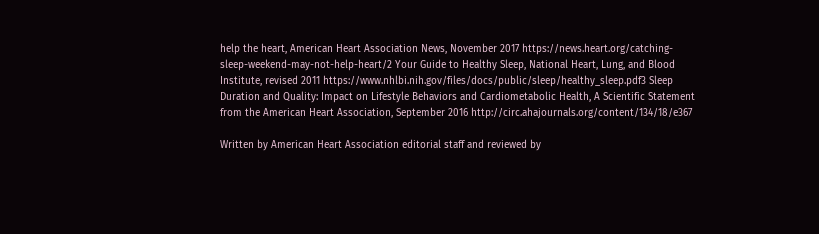help the heart, American Heart Association News, November 2017 https://news.heart.org/catching-sleep-weekend-may-not-help-heart/2 Your Guide to Healthy Sleep, National Heart, Lung, and Blood Institute, revised 2011 https://www.nhlbi.nih.gov/files/docs/public/sleep/healthy_sleep.pdf3 Sleep Duration and Quality: Impact on Lifestyle Behaviors and Cardiometabolic Health, A Scientific Statement from the American Heart Association, September 2016 http://circ.ahajournals.org/content/134/18/e367

Written by American Heart Association editorial staff and reviewed by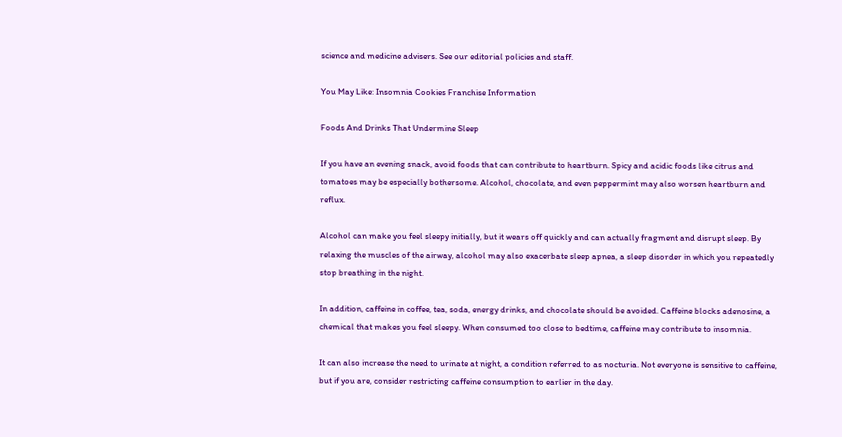science and medicine advisers. See our editorial policies and staff.

You May Like: Insomnia Cookies Franchise Information

Foods And Drinks That Undermine Sleep

If you have an evening snack, avoid foods that can contribute to heartburn. Spicy and acidic foods like citrus and tomatoes may be especially bothersome. Alcohol, chocolate, and even peppermint may also worsen heartburn and reflux.

Alcohol can make you feel sleepy initially, but it wears off quickly and can actually fragment and disrupt sleep. By relaxing the muscles of the airway, alcohol may also exacerbate sleep apnea, a sleep disorder in which you repeatedly stop breathing in the night.

In addition, caffeine in coffee, tea, soda, energy drinks, and chocolate should be avoided. Caffeine blocks adenosine, a chemical that makes you feel sleepy. When consumed too close to bedtime, caffeine may contribute to insomnia.

It can also increase the need to urinate at night, a condition referred to as nocturia. Not everyone is sensitive to caffeine, but if you are, consider restricting caffeine consumption to earlier in the day.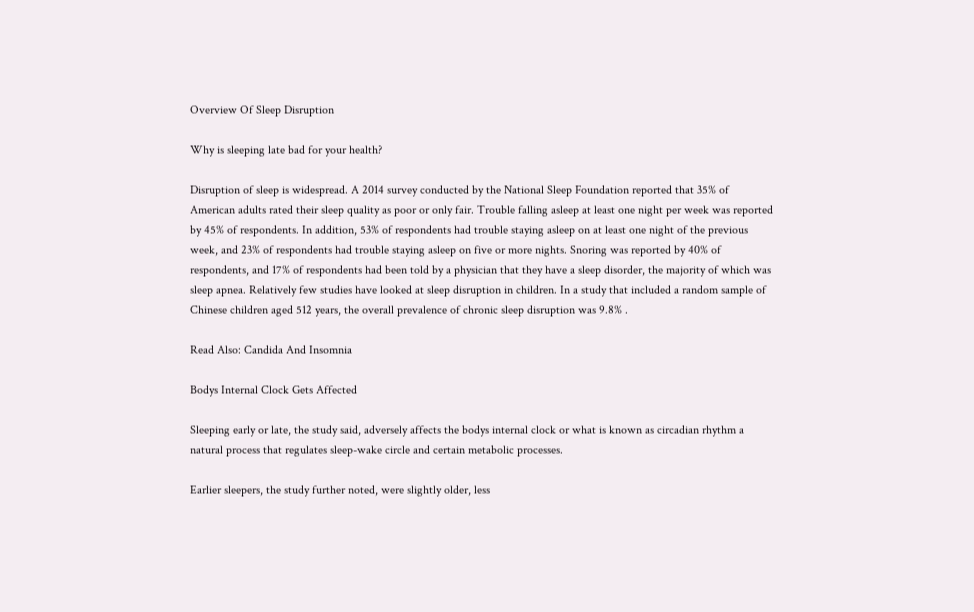Overview Of Sleep Disruption

Why is sleeping late bad for your health?

Disruption of sleep is widespread. A 2014 survey conducted by the National Sleep Foundation reported that 35% of American adults rated their sleep quality as poor or only fair. Trouble falling asleep at least one night per week was reported by 45% of respondents. In addition, 53% of respondents had trouble staying asleep on at least one night of the previous week, and 23% of respondents had trouble staying asleep on five or more nights. Snoring was reported by 40% of respondents, and 17% of respondents had been told by a physician that they have a sleep disorder, the majority of which was sleep apnea. Relatively few studies have looked at sleep disruption in children. In a study that included a random sample of Chinese children aged 512 years, the overall prevalence of chronic sleep disruption was 9.8% .

Read Also: Candida And Insomnia

Bodys Internal Clock Gets Affected

Sleeping early or late, the study said, adversely affects the bodys internal clock or what is known as circadian rhythm a natural process that regulates sleep-wake circle and certain metabolic processes.

Earlier sleepers, the study further noted, were slightly older, less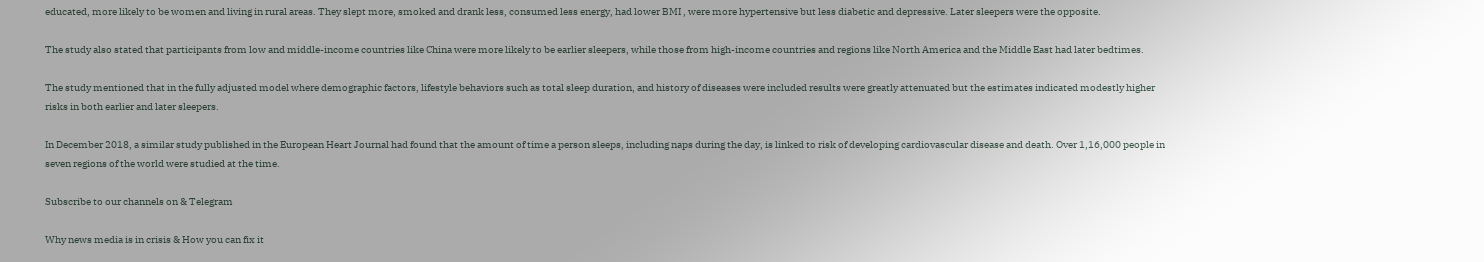educated, more likely to be women and living in rural areas. They slept more, smoked and drank less, consumed less energy, had lower BMI , were more hypertensive but less diabetic and depressive. Later sleepers were the opposite.

The study also stated that participants from low and middle-income countries like China were more likely to be earlier sleepers, while those from high-income countries and regions like North America and the Middle East had later bedtimes.

The study mentioned that in the fully adjusted model where demographic factors, lifestyle behaviors such as total sleep duration, and history of diseases were included results were greatly attenuated but the estimates indicated modestly higher risks in both earlier and later sleepers.

In December 2018, a similar study published in the European Heart Journal had found that the amount of time a person sleeps, including naps during the day, is linked to risk of developing cardiovascular disease and death. Over 1,16,000 people in seven regions of the world were studied at the time.

Subscribe to our channels on & Telegram

Why news media is in crisis & How you can fix it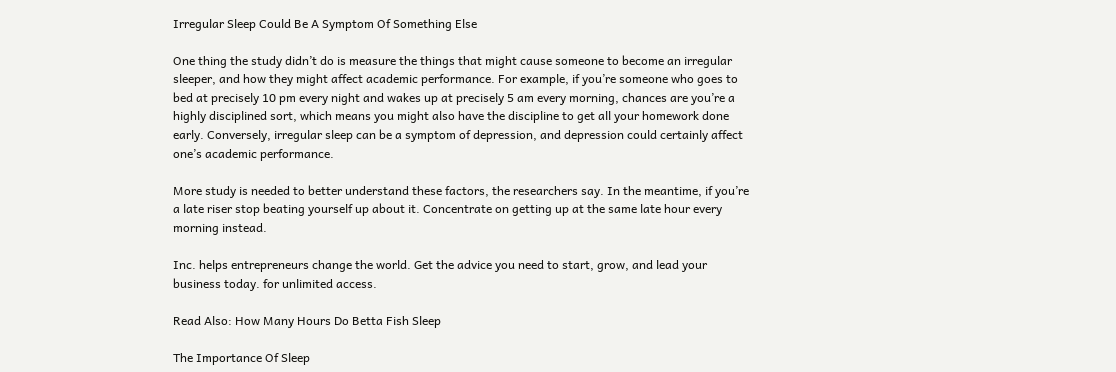Irregular Sleep Could Be A Symptom Of Something Else

One thing the study didn’t do is measure the things that might cause someone to become an irregular sleeper, and how they might affect academic performance. For example, if you’re someone who goes to bed at precisely 10 pm every night and wakes up at precisely 5 am every morning, chances are you’re a highly disciplined sort, which means you might also have the discipline to get all your homework done early. Conversely, irregular sleep can be a symptom of depression, and depression could certainly affect one’s academic performance.

More study is needed to better understand these factors, the researchers say. In the meantime, if you’re a late riser stop beating yourself up about it. Concentrate on getting up at the same late hour every morning instead.

Inc. helps entrepreneurs change the world. Get the advice you need to start, grow, and lead your business today. for unlimited access.

Read Also: How Many Hours Do Betta Fish Sleep

The Importance Of Sleep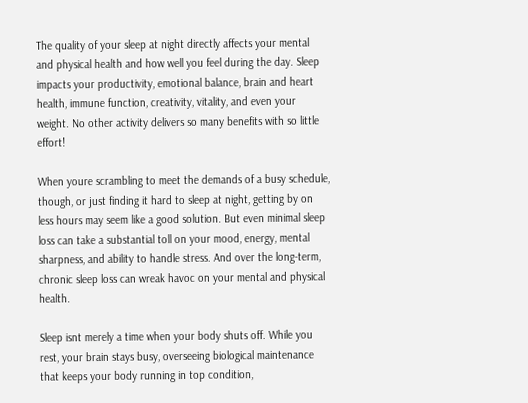The quality of your sleep at night directly affects your mental and physical health and how well you feel during the day. Sleep impacts your productivity, emotional balance, brain and heart health, immune function, creativity, vitality, and even your weight. No other activity delivers so many benefits with so little effort!

When youre scrambling to meet the demands of a busy schedule, though, or just finding it hard to sleep at night, getting by on less hours may seem like a good solution. But even minimal sleep loss can take a substantial toll on your mood, energy, mental sharpness, and ability to handle stress. And over the long-term, chronic sleep loss can wreak havoc on your mental and physical health.

Sleep isnt merely a time when your body shuts off. While you rest, your brain stays busy, overseeing biological maintenance that keeps your body running in top condition,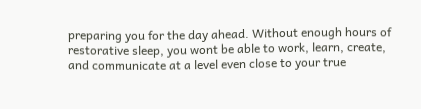preparing you for the day ahead. Without enough hours of restorative sleep, you wont be able to work, learn, create, and communicate at a level even close to your true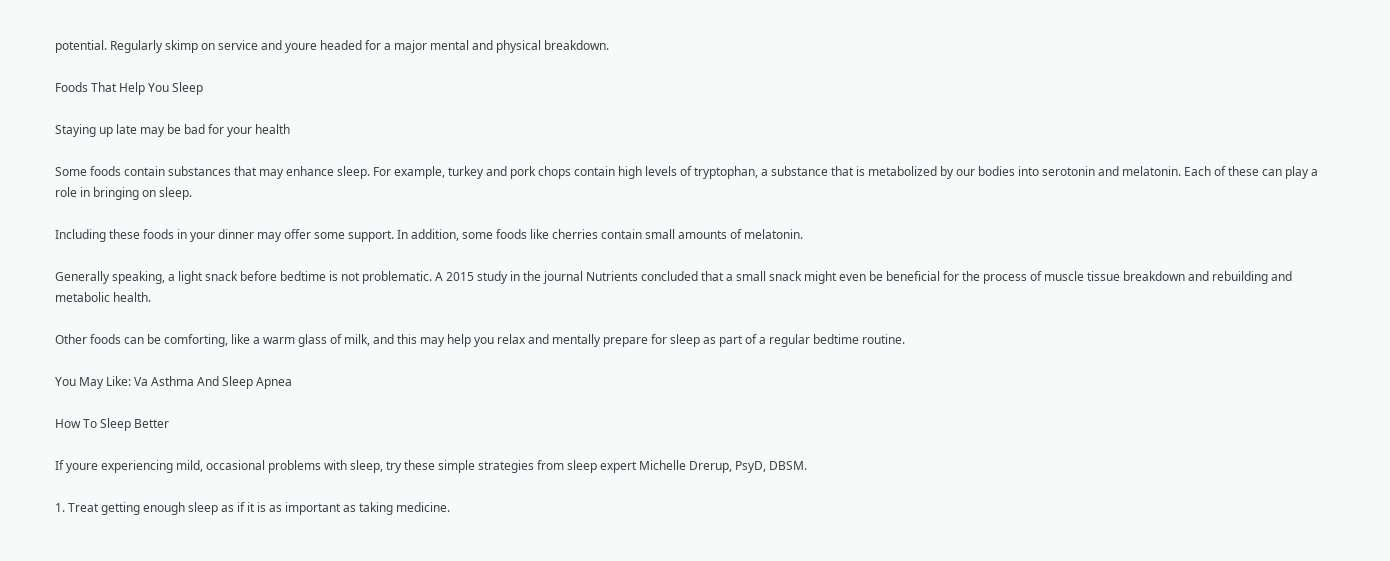potential. Regularly skimp on service and youre headed for a major mental and physical breakdown.

Foods That Help You Sleep

Staying up late may be bad for your health

Some foods contain substances that may enhance sleep. For example, turkey and pork chops contain high levels of tryptophan, a substance that is metabolized by our bodies into serotonin and melatonin. Each of these can play a role in bringing on sleep.

Including these foods in your dinner may offer some support. In addition, some foods like cherries contain small amounts of melatonin.

Generally speaking, a light snack before bedtime is not problematic. A 2015 study in the journal Nutrients concluded that a small snack might even be beneficial for the process of muscle tissue breakdown and rebuilding and metabolic health.

Other foods can be comforting, like a warm glass of milk, and this may help you relax and mentally prepare for sleep as part of a regular bedtime routine.

You May Like: Va Asthma And Sleep Apnea

How To Sleep Better

If youre experiencing mild, occasional problems with sleep, try these simple strategies from sleep expert Michelle Drerup, PsyD, DBSM.

1. Treat getting enough sleep as if it is as important as taking medicine.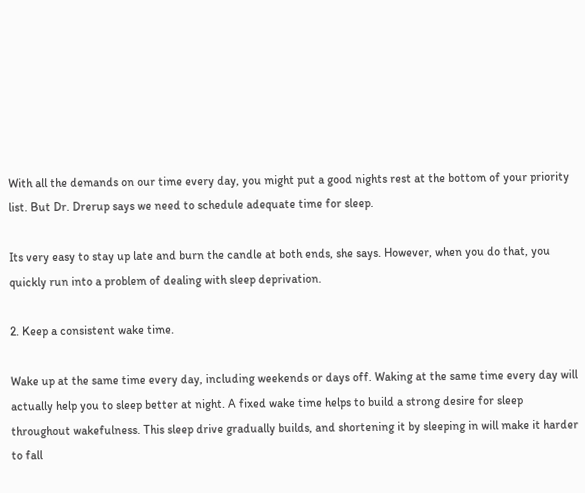With all the demands on our time every day, you might put a good nights rest at the bottom of your priority list. But Dr. Drerup says we need to schedule adequate time for sleep.

Its very easy to stay up late and burn the candle at both ends, she says. However, when you do that, you quickly run into a problem of dealing with sleep deprivation.

2. Keep a consistent wake time.

Wake up at the same time every day, including weekends or days off. Waking at the same time every day will actually help you to sleep better at night. A fixed wake time helps to build a strong desire for sleep throughout wakefulness. This sleep drive gradually builds, and shortening it by sleeping in will make it harder to fall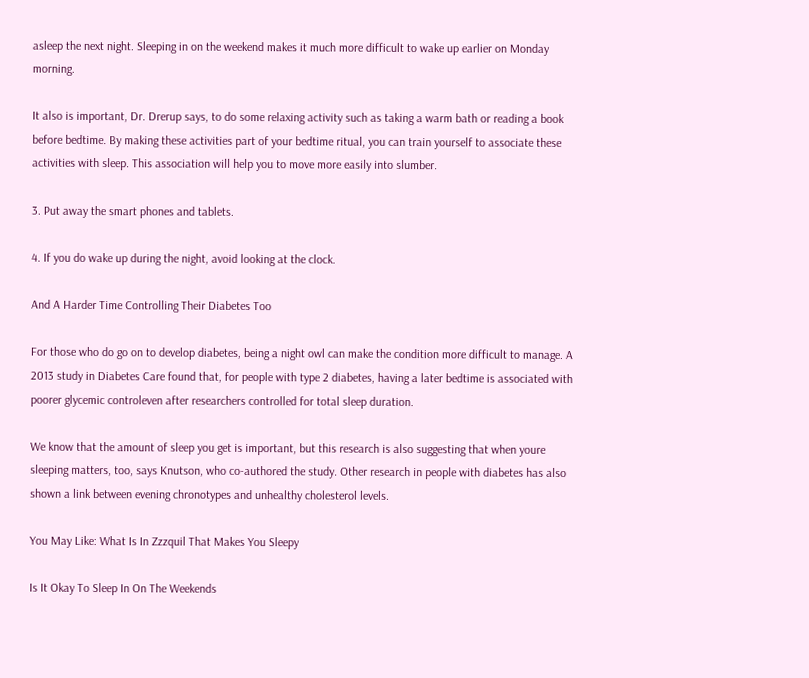asleep the next night. Sleeping in on the weekend makes it much more difficult to wake up earlier on Monday morning.

It also is important, Dr. Drerup says, to do some relaxing activity such as taking a warm bath or reading a book before bedtime. By making these activities part of your bedtime ritual, you can train yourself to associate these activities with sleep. This association will help you to move more easily into slumber.

3. Put away the smart phones and tablets.

4. If you do wake up during the night, avoid looking at the clock.

And A Harder Time Controlling Their Diabetes Too

For those who do go on to develop diabetes, being a night owl can make the condition more difficult to manage. A 2013 study in Diabetes Care found that, for people with type 2 diabetes, having a later bedtime is associated with poorer glycemic controleven after researchers controlled for total sleep duration.

We know that the amount of sleep you get is important, but this research is also suggesting that when youre sleeping matters, too, says Knutson, who co-authored the study. Other research in people with diabetes has also shown a link between evening chronotypes and unhealthy cholesterol levels.

You May Like: What Is In Zzzquil That Makes You Sleepy

Is It Okay To Sleep In On The Weekends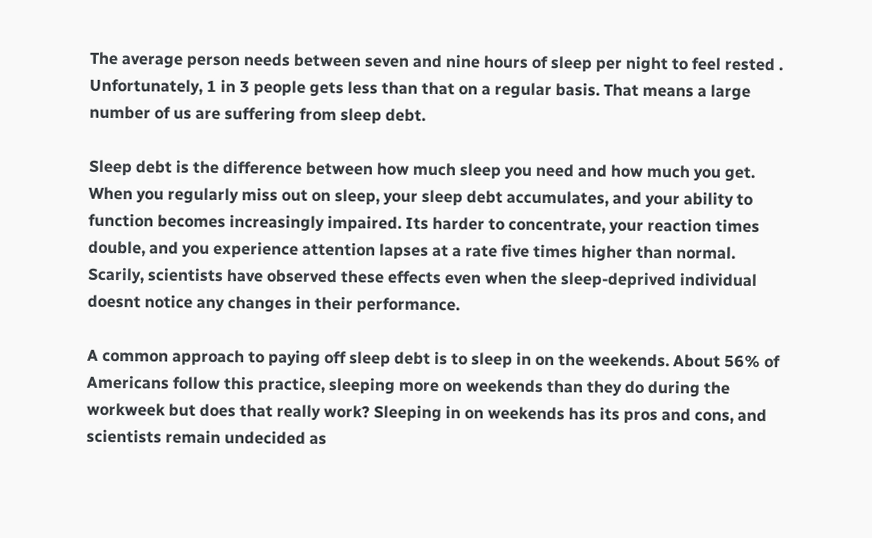The average person needs between seven and nine hours of sleep per night to feel rested . Unfortunately, 1 in 3 people gets less than that on a regular basis. That means a large number of us are suffering from sleep debt.

Sleep debt is the difference between how much sleep you need and how much you get. When you regularly miss out on sleep, your sleep debt accumulates, and your ability to function becomes increasingly impaired. Its harder to concentrate, your reaction times double, and you experience attention lapses at a rate five times higher than normal. Scarily, scientists have observed these effects even when the sleep-deprived individual doesnt notice any changes in their performance.

A common approach to paying off sleep debt is to sleep in on the weekends. About 56% of Americans follow this practice, sleeping more on weekends than they do during the workweek but does that really work? Sleeping in on weekends has its pros and cons, and scientists remain undecided as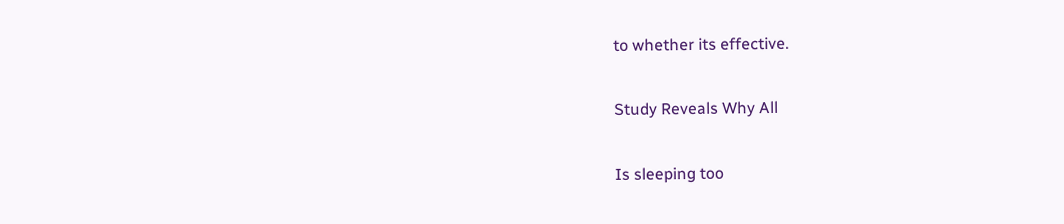to whether its effective.

Study Reveals Why All

Is sleeping too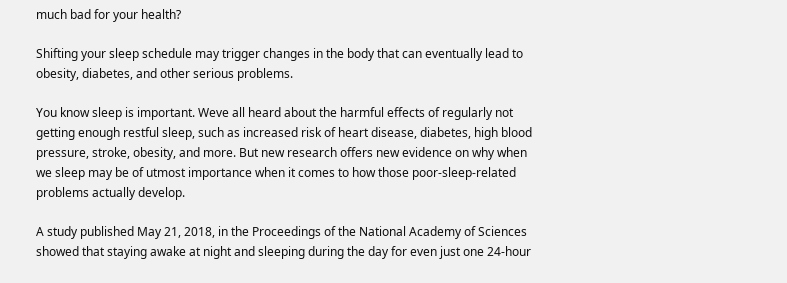much bad for your health?

Shifting your sleep schedule may trigger changes in the body that can eventually lead to obesity, diabetes, and other serious problems.

You know sleep is important. Weve all heard about the harmful effects of regularly not getting enough restful sleep, such as increased risk of heart disease, diabetes, high blood pressure, stroke, obesity, and more. But new research offers new evidence on why when we sleep may be of utmost importance when it comes to how those poor-sleep-related problems actually develop.

A study published May 21, 2018, in the Proceedings of the National Academy of Sciences showed that staying awake at night and sleeping during the day for even just one 24-hour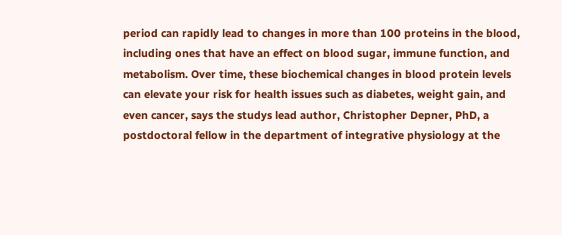period can rapidly lead to changes in more than 100 proteins in the blood, including ones that have an effect on blood sugar, immune function, and metabolism. Over time, these biochemical changes in blood protein levels can elevate your risk for health issues such as diabetes, weight gain, and even cancer, says the studys lead author, Christopher Depner, PhD, a postdoctoral fellow in the department of integrative physiology at the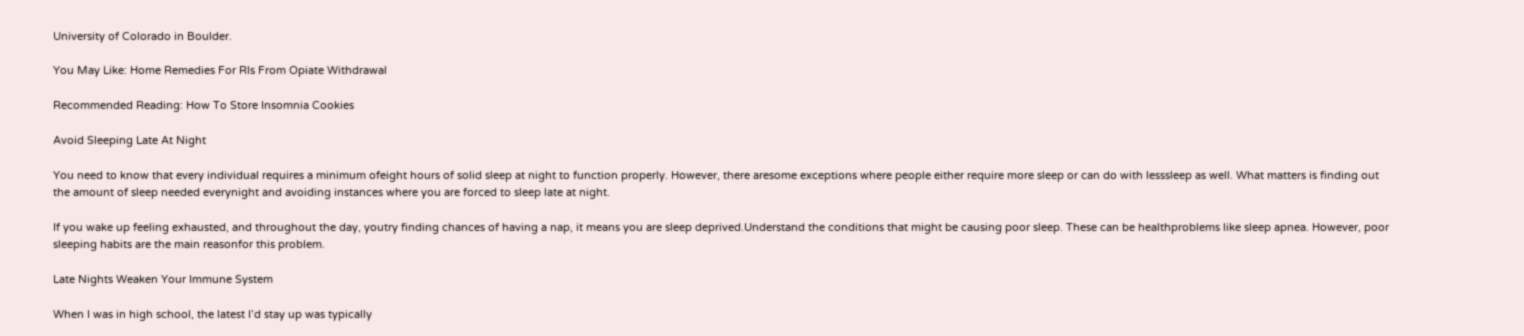University of Colorado in Boulder.

You May Like: Home Remedies For Rls From Opiate Withdrawal

Recommended Reading: How To Store Insomnia Cookies

Avoid Sleeping Late At Night

You need to know that every individual requires a minimum ofeight hours of solid sleep at night to function properly. However, there aresome exceptions where people either require more sleep or can do with lesssleep as well. What matters is finding out the amount of sleep needed everynight and avoiding instances where you are forced to sleep late at night.

If you wake up feeling exhausted, and throughout the day, youtry finding chances of having a nap, it means you are sleep deprived.Understand the conditions that might be causing poor sleep. These can be healthproblems like sleep apnea. However, poor sleeping habits are the main reasonfor this problem.

Late Nights Weaken Your Immune System

When I was in high school, the latest I’d stay up was typically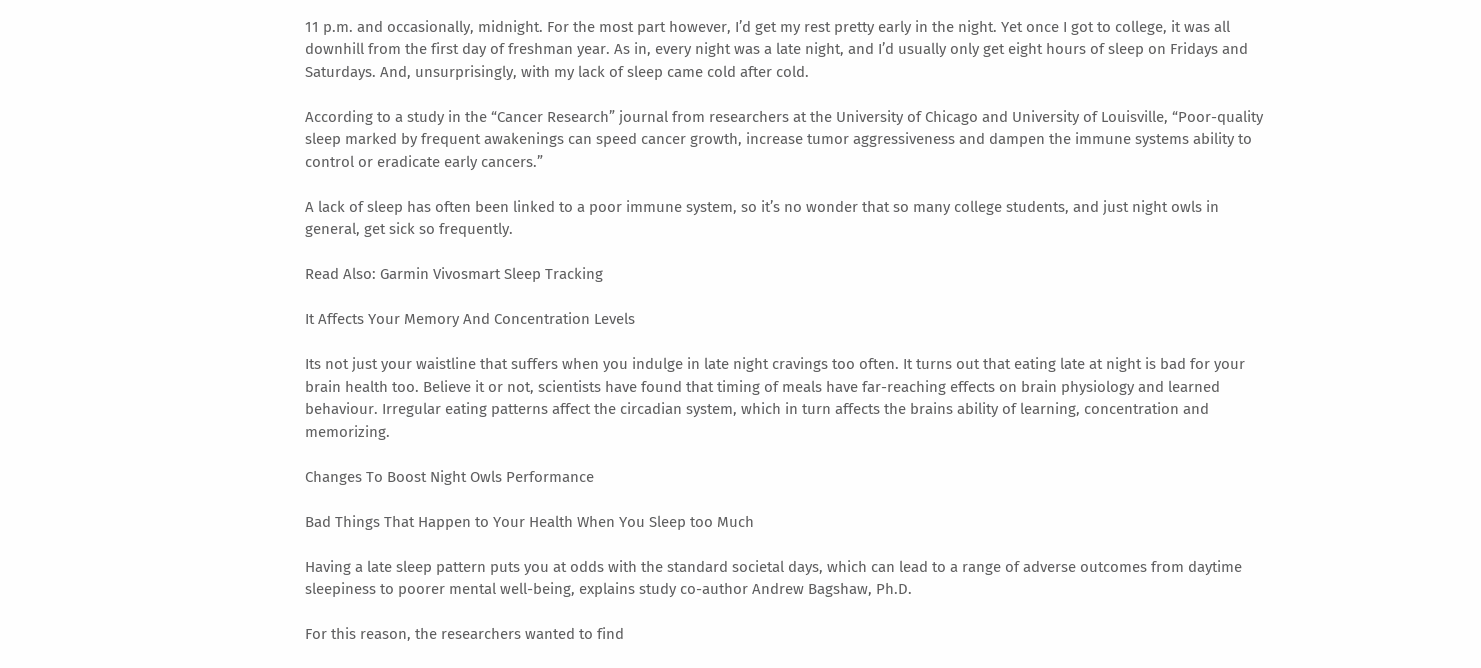11 p.m. and occasionally, midnight. For the most part however, I’d get my rest pretty early in the night. Yet once I got to college, it was all downhill from the first day of freshman year. As in, every night was a late night, and I’d usually only get eight hours of sleep on Fridays and Saturdays. And, unsurprisingly, with my lack of sleep came cold after cold.

According to a study in the “Cancer Research” journal from researchers at the University of Chicago and University of Louisville, “Poor-quality sleep marked by frequent awakenings can speed cancer growth, increase tumor aggressiveness and dampen the immune systems ability to control or eradicate early cancers.”

A lack of sleep has often been linked to a poor immune system, so it’s no wonder that so many college students, and just night owls in general, get sick so frequently.

Read Also: Garmin Vivosmart Sleep Tracking

It Affects Your Memory And Concentration Levels

Its not just your waistline that suffers when you indulge in late night cravings too often. It turns out that eating late at night is bad for your brain health too. Believe it or not, scientists have found that timing of meals have far-reaching effects on brain physiology and learned behaviour. Irregular eating patterns affect the circadian system, which in turn affects the brains ability of learning, concentration and memorizing.

Changes To Boost Night Owls Performance

Bad Things That Happen to Your Health When You Sleep too Much

Having a late sleep pattern puts you at odds with the standard societal days, which can lead to a range of adverse outcomes from daytime sleepiness to poorer mental well-being, explains study co-author Andrew Bagshaw, Ph.D.

For this reason, the researchers wanted to find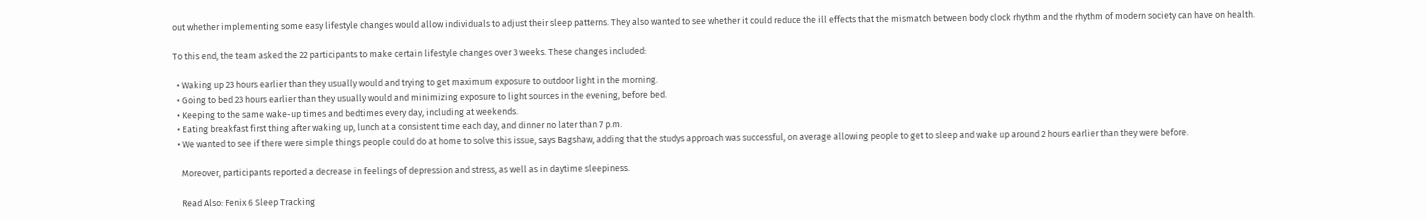out whether implementing some easy lifestyle changes would allow individuals to adjust their sleep patterns. They also wanted to see whether it could reduce the ill effects that the mismatch between body clock rhythm and the rhythm of modern society can have on health.

To this end, the team asked the 22 participants to make certain lifestyle changes over 3 weeks. These changes included:

  • Waking up 23 hours earlier than they usually would and trying to get maximum exposure to outdoor light in the morning.
  • Going to bed 23 hours earlier than they usually would and minimizing exposure to light sources in the evening, before bed.
  • Keeping to the same wake-up times and bedtimes every day, including at weekends.
  • Eating breakfast first thing after waking up, lunch at a consistent time each day, and dinner no later than 7 p.m.
  • We wanted to see if there were simple things people could do at home to solve this issue, says Bagshaw, adding that the studys approach was successful, on average allowing people to get to sleep and wake up around 2 hours earlier than they were before.

    Moreover, participants reported a decrease in feelings of depression and stress, as well as in daytime sleepiness.

    Read Also: Fenix 6 Sleep Tracking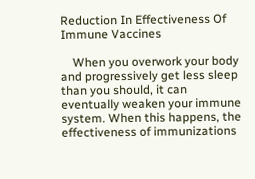Reduction In Effectiveness Of Immune Vaccines

    When you overwork your body and progressively get less sleep than you should, it can eventually weaken your immune system. When this happens, the effectiveness of immunizations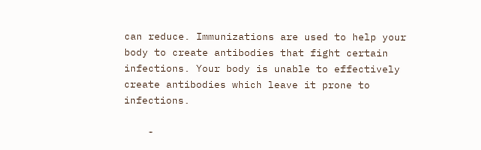can reduce. Immunizations are used to help your body to create antibodies that fight certain infections. Your body is unable to effectively create antibodies which leave it prone to infections.

    -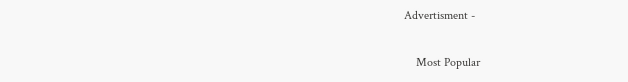Advertisment -

    Most Popular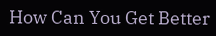How Can You Get Better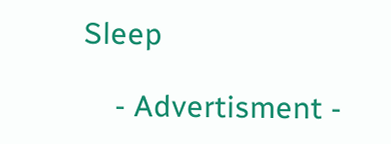Sleep

    - Advertisment -